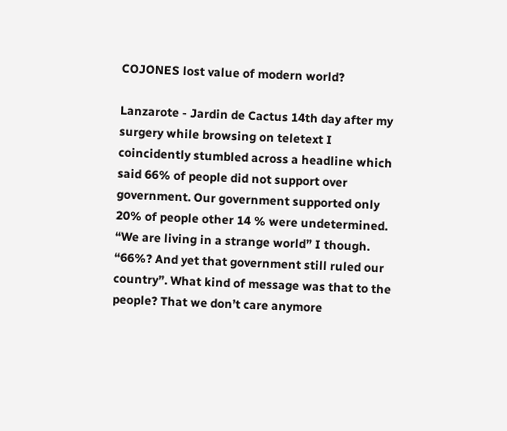COJONES lost value of modern world?

Lanzarote - Jardin de Cactus 14th day after my surgery while browsing on teletext I coincidently stumbled across a headline which said 66% of people did not support over government. Our government supported only 20% of people other 14 % were undetermined. “We are living in a strange world” I though. “66%? And yet that government still ruled our country”. What kind of message was that to the people? That we don’t care anymore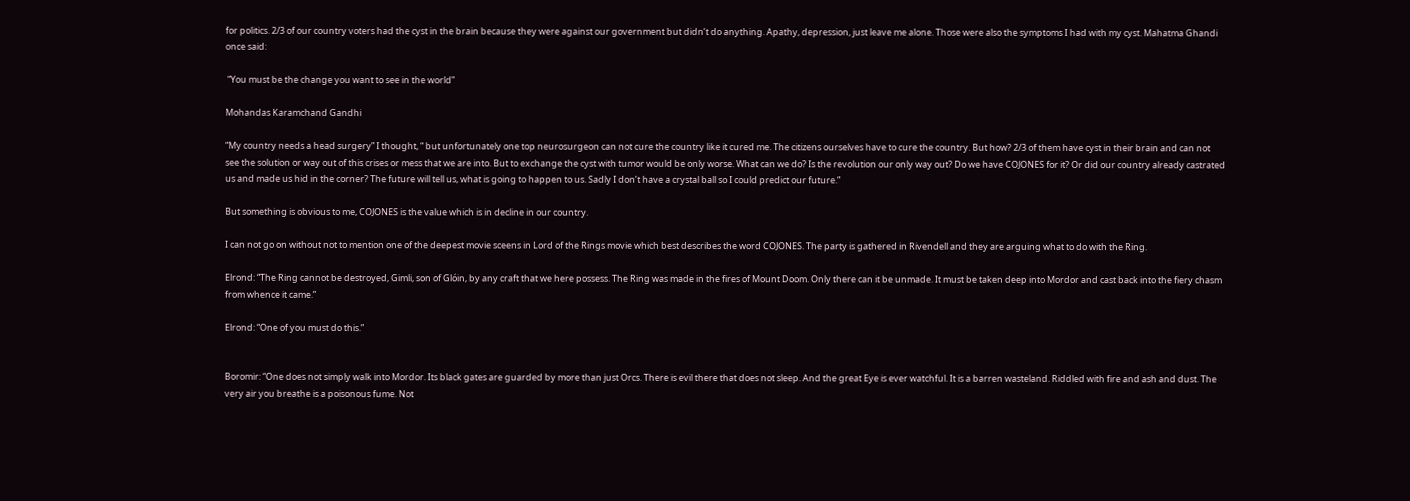for politics. 2/3 of our country voters had the cyst in the brain because they were against our government but didn’t do anything. Apathy, depression, just leave me alone. Those were also the symptoms I had with my cyst. Mahatma Ghandi once said:

 “You must be the change you want to see in the world”

Mohandas Karamchand Gandhi

“My country needs a head surgery” I thought, “ but unfortunately one top neurosurgeon can not cure the country like it cured me. The citizens ourselves have to cure the country. But how? 2/3 of them have cyst in their brain and can not see the solution or way out of this crises or mess that we are into. But to exchange the cyst with tumor would be only worse. What can we do? Is the revolution our only way out? Do we have COJONES for it? Or did our country already castrated us and made us hid in the corner? The future will tell us, what is going to happen to us. Sadly I don’t have a crystal ball so I could predict our future.”

But something is obvious to me, COJONES is the value which is in decline in our country.

I can not go on without not to mention one of the deepest movie sceens in Lord of the Rings movie which best describes the word COJONES. The party is gathered in Rivendell and they are arguing what to do with the Ring.

Elrond: “The Ring cannot be destroyed, Gimli, son of Glóin, by any craft that we here possess. The Ring was made in the fires of Mount Doom. Only there can it be unmade. It must be taken deep into Mordor and cast back into the fiery chasm from whence it came.”

Elrond: “One of you must do this.”


Boromir: “One does not simply walk into Mordor. Its black gates are guarded by more than just Orcs. There is evil there that does not sleep. And the great Eye is ever watchful. It is a barren wasteland. Riddled with fire and ash and dust. The very air you breathe is a poisonous fume. Not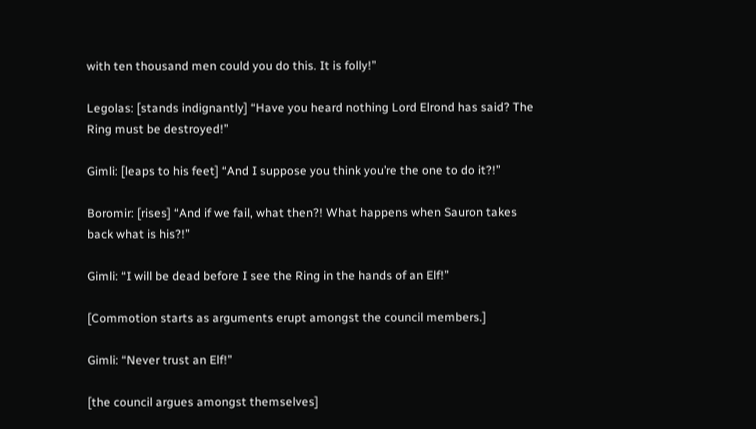with ten thousand men could you do this. It is folly!”

Legolas: [stands indignantly] “Have you heard nothing Lord Elrond has said? The Ring must be destroyed!”

Gimli: [leaps to his feet] “And I suppose you think you’re the one to do it?!”

Boromir: [rises] “And if we fail, what then?! What happens when Sauron takes back what is his?!”

Gimli: “I will be dead before I see the Ring in the hands of an Elf!”

[Commotion starts as arguments erupt amongst the council members.]

Gimli: “Never trust an Elf!”

[the council argues amongst themselves]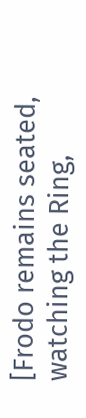[Frodo remains seated, watching the Ring,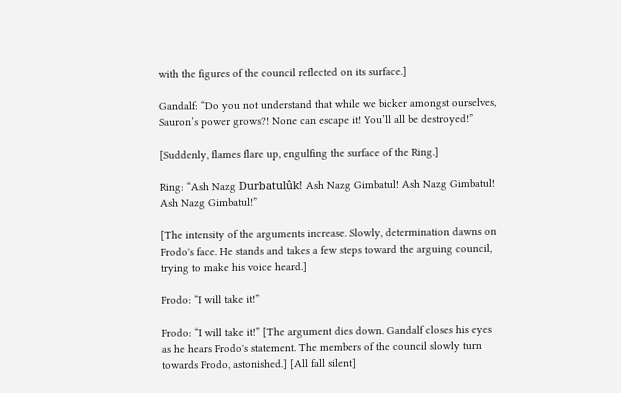with the figures of the council reflected on its surface.]

Gandalf: “Do you not understand that while we bicker amongst ourselves, Sauron’s power grows?! None can escape it! You’ll all be destroyed!”

[Suddenly, flames flare up, engulfing the surface of the Ring.]

Ring: “Ash Nazg Durbatulûk! Ash Nazg Gimbatul! Ash Nazg Gimbatul! Ash Nazg Gimbatul!”

[The intensity of the arguments increase. Slowly, determination dawns on Frodo's face. He stands and takes a few steps toward the arguing council, trying to make his voice heard.]

Frodo: “I will take it!”

Frodo: “I will take it!” [The argument dies down. Gandalf closes his eyes as he hears Frodo's statement. The members of the council slowly turn towards Frodo, astonished.] [All fall silent]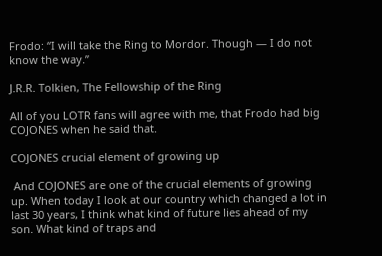Frodo: “I will take the Ring to Mordor. Though — I do not know the way.”

J.R.R. Tolkien, The Fellowship of the Ring

All of you LOTR fans will agree with me, that Frodo had big COJONES when he said that.

COJONES crucial element of growing up

 And COJONES are one of the crucial elements of growing up. When today I look at our country which changed a lot in last 30 years, I think what kind of future lies ahead of my son. What kind of traps and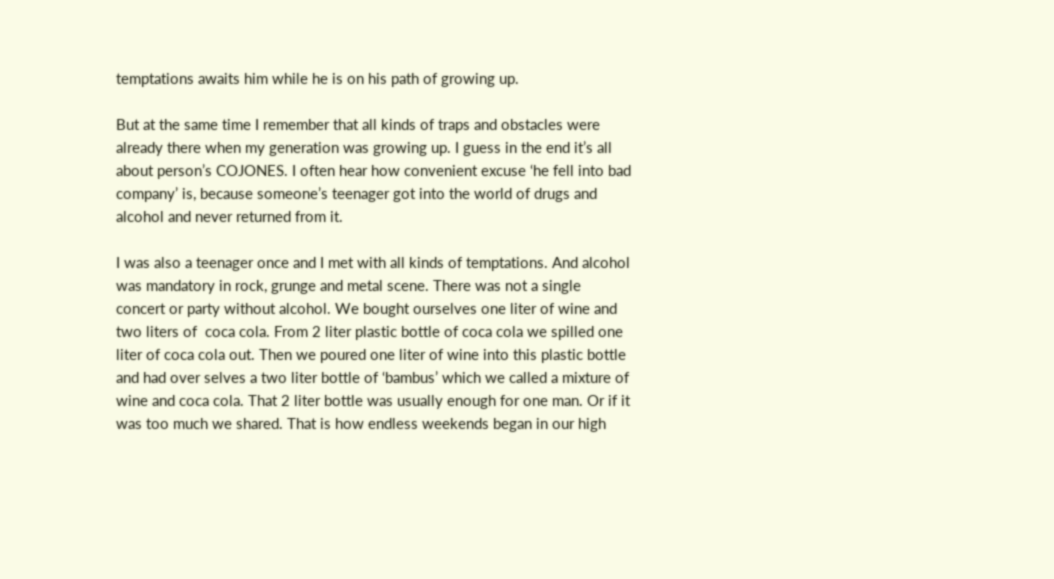temptations awaits him while he is on his path of growing up.

But at the same time I remember that all kinds of traps and obstacles were already there when my generation was growing up. I guess in the end it’s all about person’s COJONES. I often hear how convenient excuse ‘he fell into bad company’ is, because someone’s teenager got into the world of drugs and alcohol and never returned from it.

I was also a teenager once and I met with all kinds of temptations. And alcohol was mandatory in rock, grunge and metal scene. There was not a single concert or party without alcohol. We bought ourselves one liter of wine and two liters of  coca cola. From 2 liter plastic bottle of coca cola we spilled one liter of coca cola out. Then we poured one liter of wine into this plastic bottle and had over selves a two liter bottle of ‘bambus’ which we called a mixture of wine and coca cola. That 2 liter bottle was usually enough for one man. Or if it was too much we shared. That is how endless weekends began in our high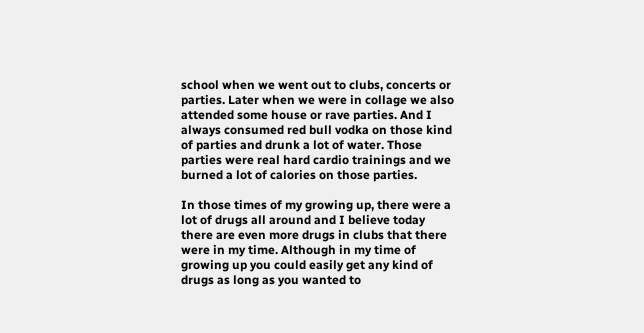school when we went out to clubs, concerts or parties. Later when we were in collage we also attended some house or rave parties. And I always consumed red bull vodka on those kind of parties and drunk a lot of water. Those parties were real hard cardio trainings and we burned a lot of calories on those parties.

In those times of my growing up, there were a lot of drugs all around and I believe today there are even more drugs in clubs that there were in my time. Although in my time of growing up you could easily get any kind of drugs as long as you wanted to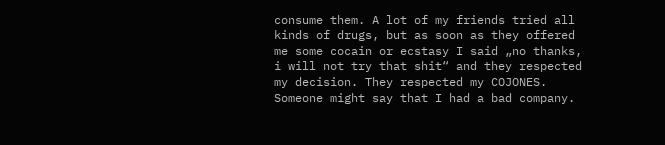consume them. A lot of my friends tried all kinds of drugs, but as soon as they offered me some cocain or ecstasy I said „no thanks, i will not try that shit“ and they respected my decision. They respected my COJONES. Someone might say that I had a bad company.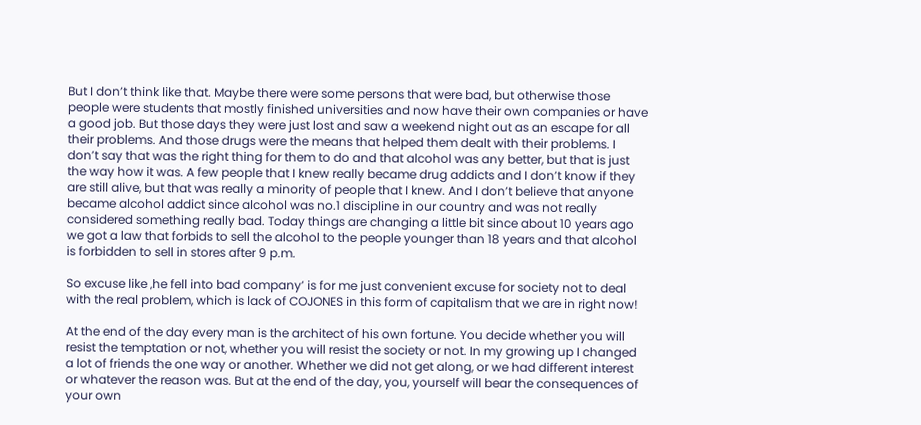But I don’t think like that. Maybe there were some persons that were bad, but otherwise those people were students that mostly finished universities and now have their own companies or have a good job. But those days they were just lost and saw a weekend night out as an escape for all their problems. And those drugs were the means that helped them dealt with their problems. I don’t say that was the right thing for them to do and that alcohol was any better, but that is just the way how it was. A few people that I knew really became drug addicts and I don’t know if they are still alive, but that was really a minority of people that I knew. And I don’t believe that anyone became alcohol addict since alcohol was no.1 discipline in our country and was not really considered something really bad. Today things are changing a little bit since about 10 years ago we got a law that forbids to sell the alcohol to the people younger than 18 years and that alcohol is forbidden to sell in stores after 9 p.m.

So excuse like ‚he fell into bad company’ is for me just convenient excuse for society not to deal with the real problem, which is lack of COJONES in this form of capitalism that we are in right now!

At the end of the day every man is the architect of his own fortune. You decide whether you will resist the temptation or not, whether you will resist the society or not. In my growing up I changed a lot of friends the one way or another. Whether we did not get along, or we had different interest or whatever the reason was. But at the end of the day, you, yourself will bear the consequences of your own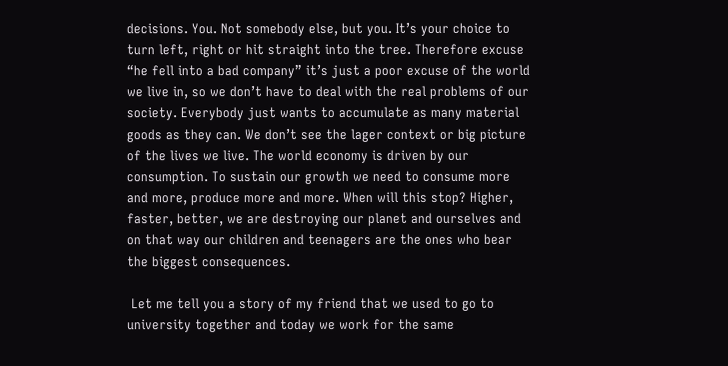decisions. You. Not somebody else, but you. It’s your choice to turn left, right or hit straight into the tree. Therefore excuse “he fell into a bad company” it’s just a poor excuse of the world we live in, so we don’t have to deal with the real problems of our society. Everybody just wants to accumulate as many material goods as they can. We don’t see the lager context or big picture of the lives we live. The world economy is driven by our consumption. To sustain our growth we need to consume more and more, produce more and more. When will this stop? Higher, faster, better, we are destroying our planet and ourselves and on that way our children and teenagers are the ones who bear the biggest consequences.

 Let me tell you a story of my friend that we used to go to university together and today we work for the same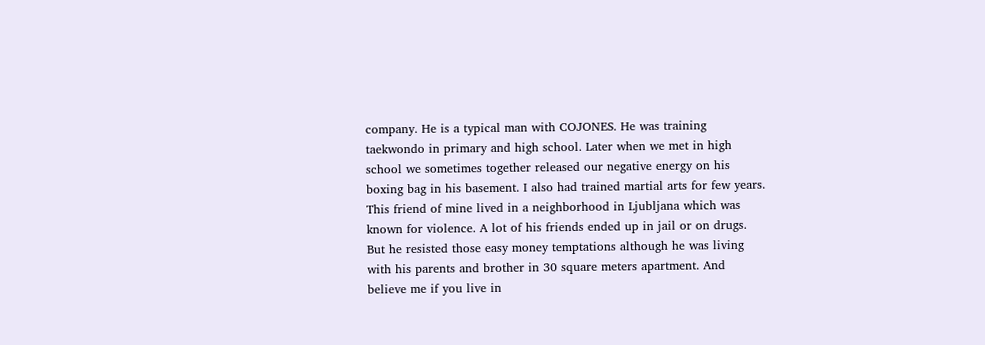company. He is a typical man with COJONES. He was training taekwondo in primary and high school. Later when we met in high school we sometimes together released our negative energy on his boxing bag in his basement. I also had trained martial arts for few years. This friend of mine lived in a neighborhood in Ljubljana which was known for violence. A lot of his friends ended up in jail or on drugs. But he resisted those easy money temptations although he was living with his parents and brother in 30 square meters apartment. And believe me if you live in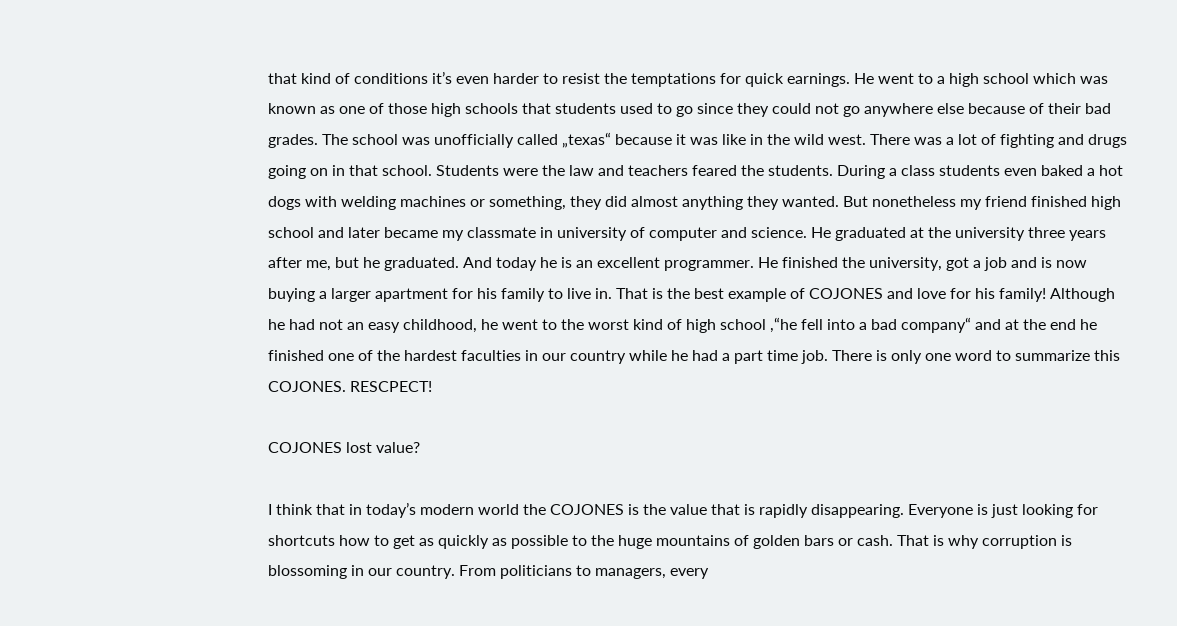that kind of conditions it’s even harder to resist the temptations for quick earnings. He went to a high school which was known as one of those high schools that students used to go since they could not go anywhere else because of their bad grades. The school was unofficially called „texas“ because it was like in the wild west. There was a lot of fighting and drugs going on in that school. Students were the law and teachers feared the students. During a class students even baked a hot dogs with welding machines or something, they did almost anything they wanted. But nonetheless my friend finished high school and later became my classmate in university of computer and science. He graduated at the university three years after me, but he graduated. And today he is an excellent programmer. He finished the university, got a job and is now buying a larger apartment for his family to live in. That is the best example of COJONES and love for his family! Although he had not an easy childhood, he went to the worst kind of high school ,“he fell into a bad company“ and at the end he finished one of the hardest faculties in our country while he had a part time job. There is only one word to summarize this COJONES. RESCPECT!

COJONES lost value?

I think that in today’s modern world the COJONES is the value that is rapidly disappearing. Everyone is just looking for shortcuts how to get as quickly as possible to the huge mountains of golden bars or cash. That is why corruption is blossoming in our country. From politicians to managers, every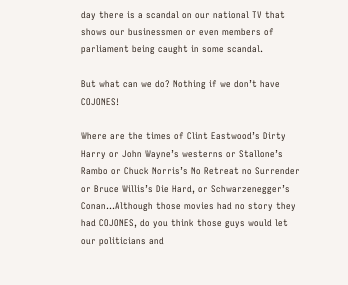day there is a scandal on our national TV that shows our businessmen or even members of parliament being caught in some scandal.

But what can we do? Nothing if we don’t have COJONES!

Where are the times of Clint Eastwood’s Dirty Harry or John Wayne’s westerns or Stallone’s Rambo or Chuck Norris’s No Retreat no Surrender or Bruce Willis’s Die Hard, or Schwarzenegger’s Conan…Although those movies had no story they had COJONES, do you think those guys would let our politicians and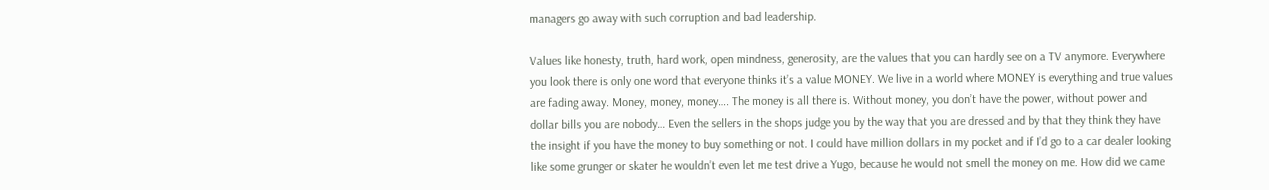managers go away with such corruption and bad leadership.

Values like honesty, truth, hard work, open mindness, generosity, are the values that you can hardly see on a TV anymore. Everywhere you look there is only one word that everyone thinks it’s a value MONEY. We live in a world where MONEY is everything and true values are fading away. Money, money, money…. The money is all there is. Without money, you don’t have the power, without power and dollar bills you are nobody… Even the sellers in the shops judge you by the way that you are dressed and by that they think they have the insight if you have the money to buy something or not. I could have million dollars in my pocket and if I’d go to a car dealer looking like some grunger or skater he wouldn’t even let me test drive a Yugo, because he would not smell the money on me. How did we came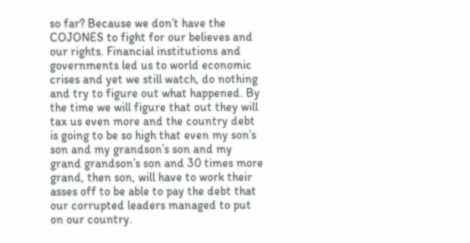so far? Because we don’t have the COJONES to fight for our believes and our rights. Financial institutions and governments led us to world economic crises and yet we still watch, do nothing and try to figure out what happened. By the time we will figure that out they will tax us even more and the country debt is going to be so high that even my son’s son and my grandson’s son and my grand grandson’s son and 30 times more grand, then son, will have to work their asses off to be able to pay the debt that our corrupted leaders managed to put on our country.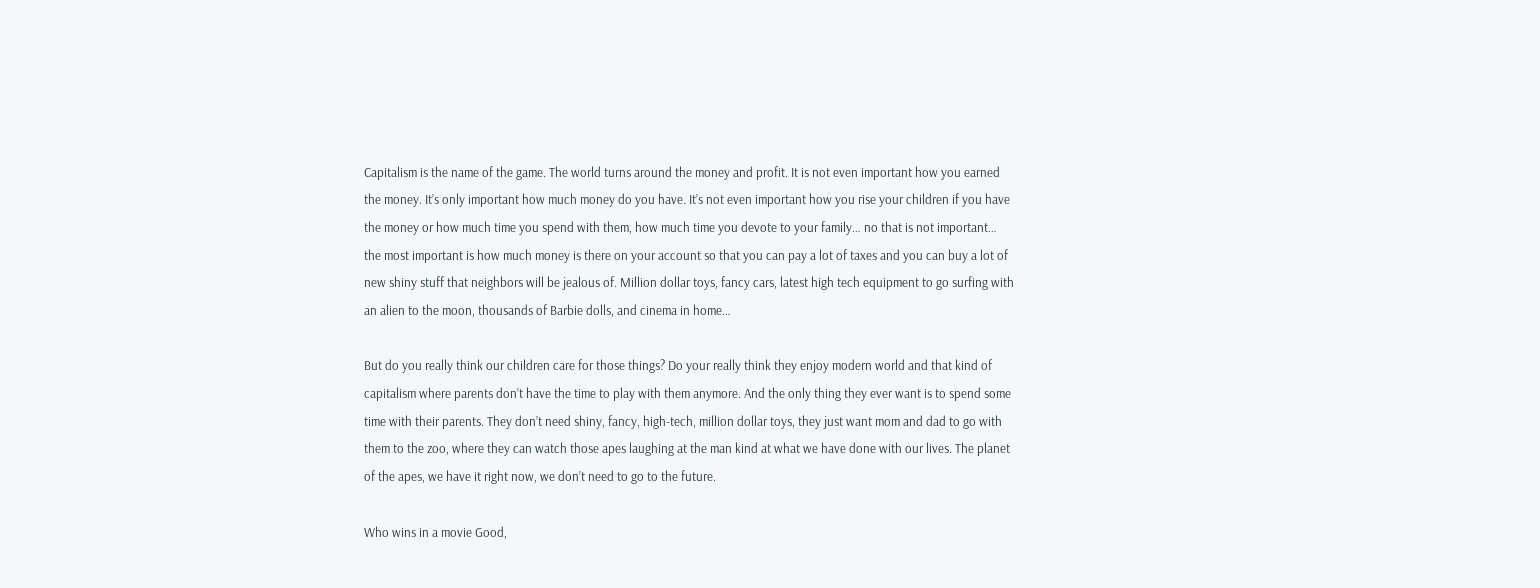Capitalism is the name of the game. The world turns around the money and profit. It is not even important how you earned the money. It’s only important how much money do you have. It’s not even important how you rise your children if you have the money or how much time you spend with them, how much time you devote to your family… no that is not important… the most important is how much money is there on your account so that you can pay a lot of taxes and you can buy a lot of new shiny stuff that neighbors will be jealous of. Million dollar toys, fancy cars, latest high tech equipment to go surfing with an alien to the moon, thousands of Barbie dolls, and cinema in home…

But do you really think our children care for those things? Do your really think they enjoy modern world and that kind of capitalism where parents don’t have the time to play with them anymore. And the only thing they ever want is to spend some time with their parents. They don’t need shiny, fancy, high-tech, million dollar toys, they just want mom and dad to go with them to the zoo, where they can watch those apes laughing at the man kind at what we have done with our lives. The planet of the apes, we have it right now, we don’t need to go to the future.

Who wins in a movie Good,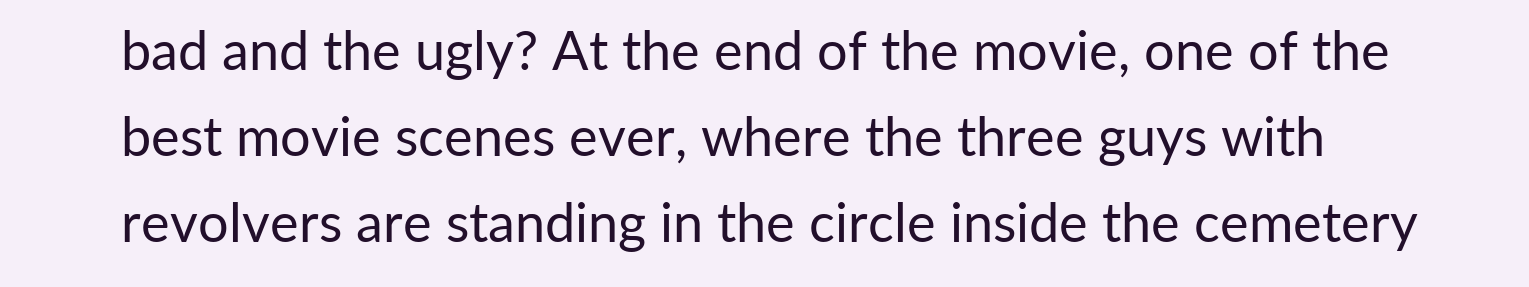bad and the ugly? At the end of the movie, one of the best movie scenes ever, where the three guys with revolvers are standing in the circle inside the cemetery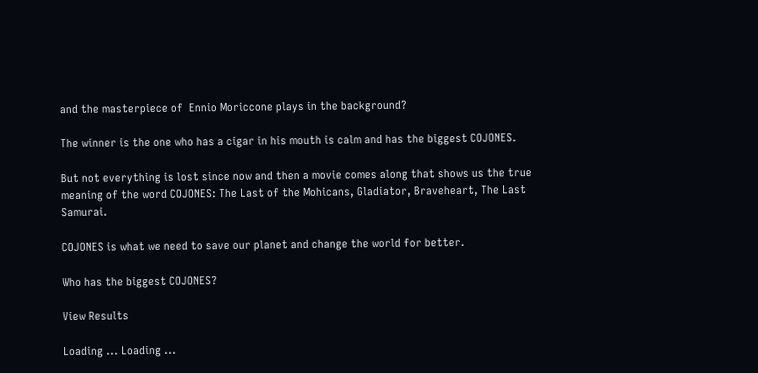and the masterpiece of  Ennio Moriccone plays in the background?

The winner is the one who has a cigar in his mouth is calm and has the biggest COJONES.

But not everything is lost since now and then a movie comes along that shows us the true meaning of the word COJONES: The Last of the Mohicans, Gladiator, Braveheart, The Last Samurai.

COJONES is what we need to save our planet and change the world for better.

Who has the biggest COJONES?

View Results

Loading ... Loading ...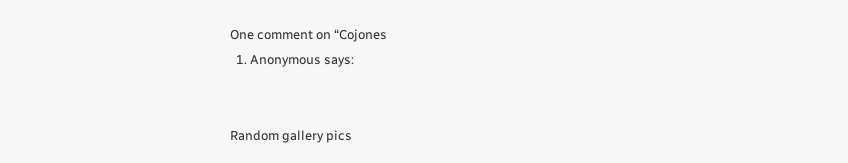One comment on “Cojones
  1. Anonymous says:


Random gallery pics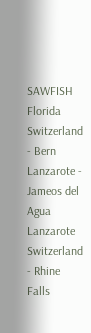SAWFISH Florida Switzerland - Bern Lanzarote - Jameos del Agua Lanzarote Switzerland - Rhine Falls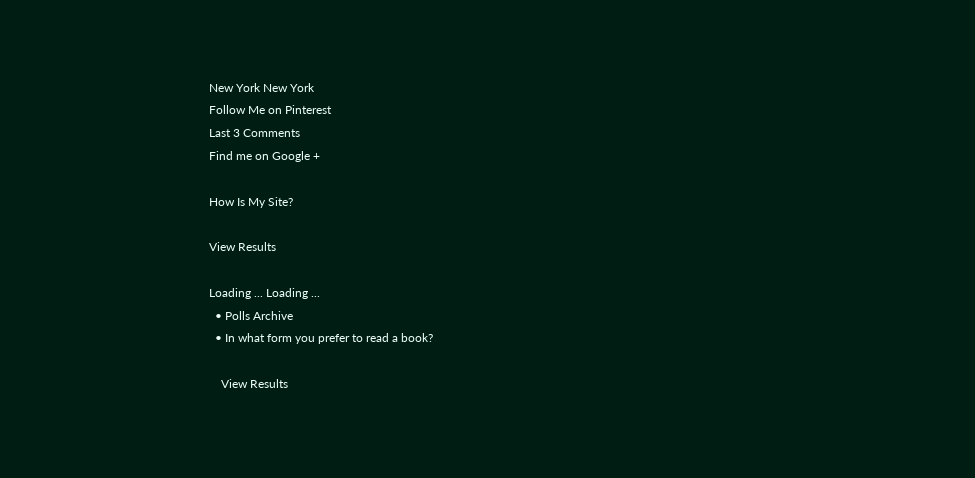New York New York
Follow Me on Pinterest
Last 3 Comments
Find me on Google +

How Is My Site?

View Results

Loading ... Loading ...
  • Polls Archive
  • In what form you prefer to read a book?

    View Results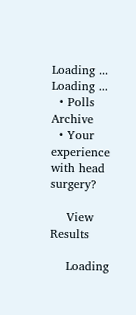Loading ... Loading ...
  • Polls Archive
  • Your experience with head surgery?

    View Results

    Loading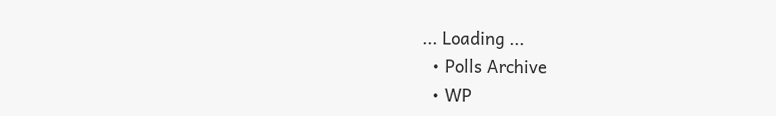... Loading ...
  • Polls Archive
  • WP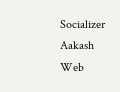Socializer Aakash Web